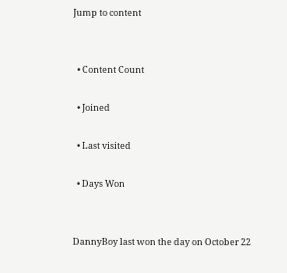Jump to content


  • Content Count

  • Joined

  • Last visited

  • Days Won


DannyBoy last won the day on October 22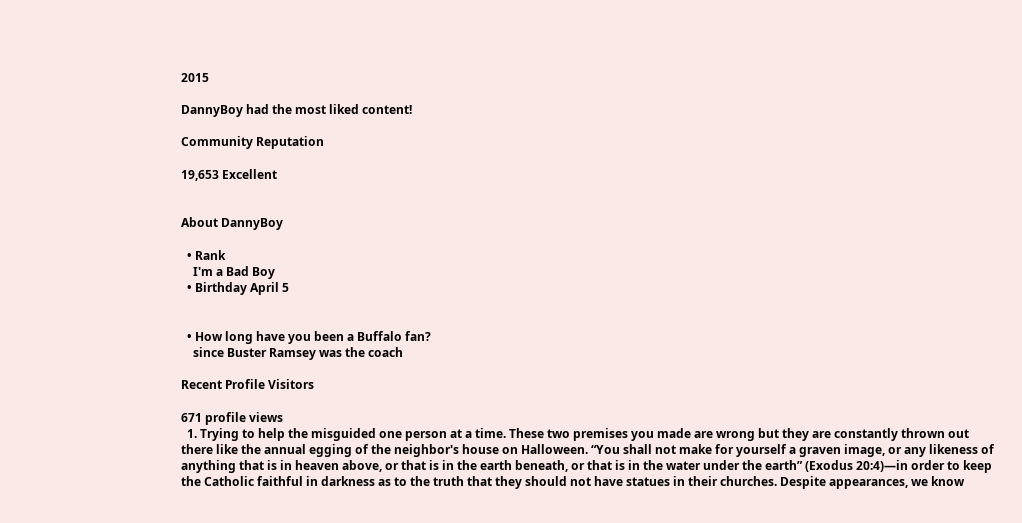2015

DannyBoy had the most liked content!

Community Reputation

19,653 Excellent


About DannyBoy

  • Rank
    I'm a Bad Boy
  • Birthday April 5


  • How long have you been a Buffalo fan?
    since Buster Ramsey was the coach

Recent Profile Visitors

671 profile views
  1. Trying to help the misguided one person at a time. These two premises you made are wrong but they are constantly thrown out there like the annual egging of the neighbor's house on Halloween. “You shall not make for yourself a graven image, or any likeness of anything that is in heaven above, or that is in the earth beneath, or that is in the water under the earth” (Exodus 20:4)—in order to keep the Catholic faithful in darkness as to the truth that they should not have statues in their churches. Despite appearances, we know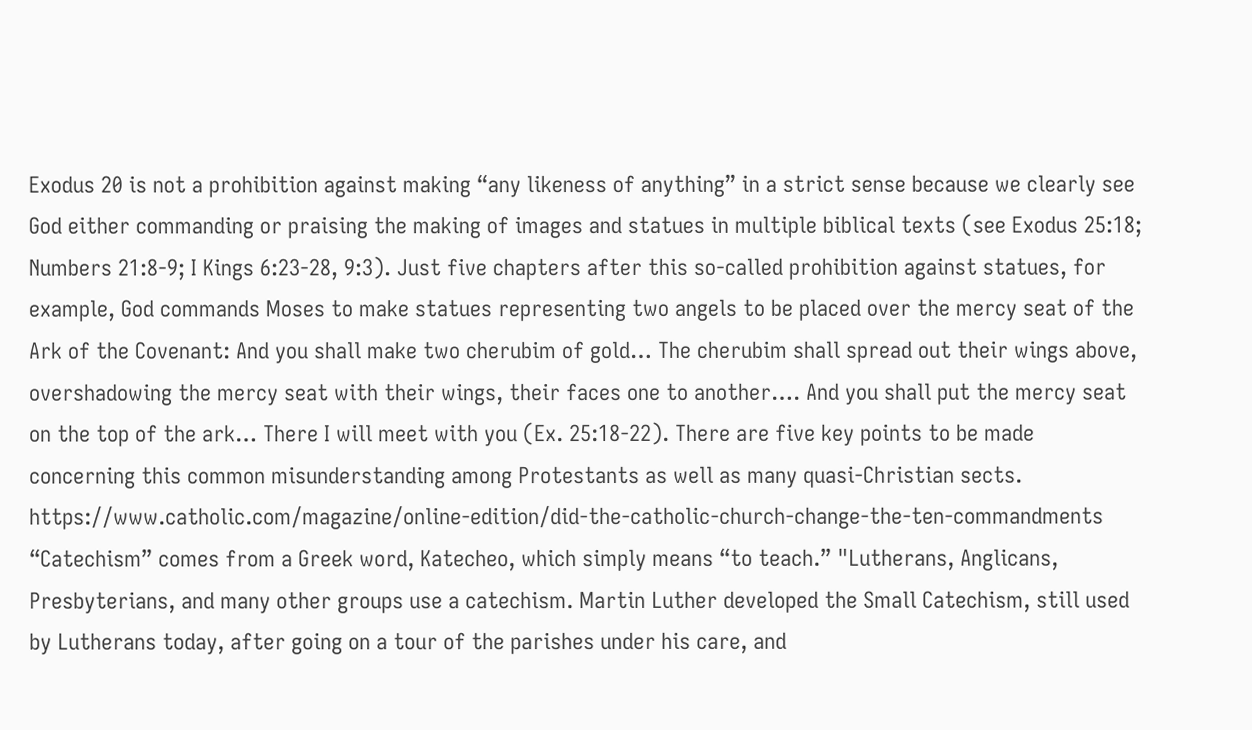Exodus 20 is not a prohibition against making “any likeness of anything” in a strict sense because we clearly see God either commanding or praising the making of images and statues in multiple biblical texts (see Exodus 25:18; Numbers 21:8-9; I Kings 6:23-28, 9:3). Just five chapters after this so-called prohibition against statues, for example, God commands Moses to make statues representing two angels to be placed over the mercy seat of the Ark of the Covenant: And you shall make two cherubim of gold… The cherubim shall spread out their wings above, overshadowing the mercy seat with their wings, their faces one to another…. And you shall put the mercy seat on the top of the ark… There I will meet with you (Ex. 25:18-22). There are five key points to be made concerning this common misunderstanding among Protestants as well as many quasi-Christian sects. https://www.catholic.com/magazine/online-edition/did-the-catholic-church-change-the-ten-commandments “Catechism” comes from a Greek word, Katecheo, which simply means “to teach.” "Lutherans, Anglicans, Presbyterians, and many other groups use a catechism. Martin Luther developed the Small Catechism, still used by Lutherans today, after going on a tour of the parishes under his care, and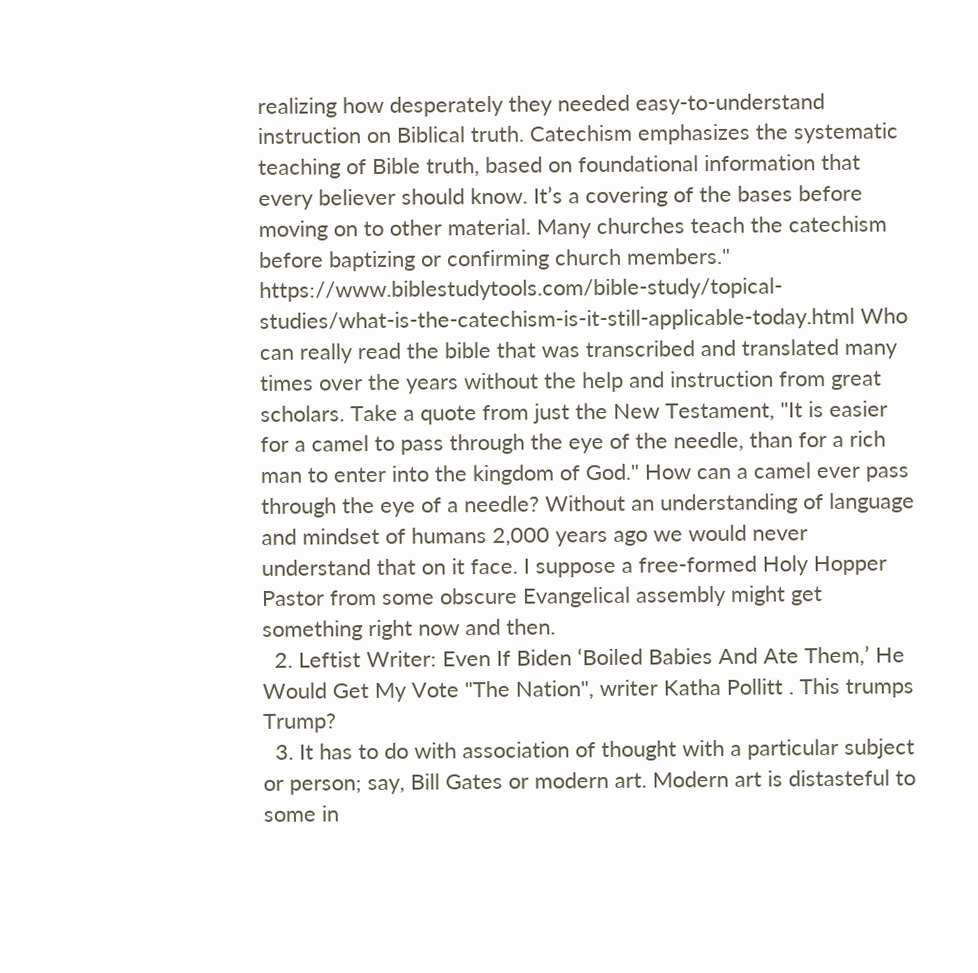realizing how desperately they needed easy-to-understand instruction on Biblical truth. Catechism emphasizes the systematic teaching of Bible truth, based on foundational information that every believer should know. It’s a covering of the bases before moving on to other material. Many churches teach the catechism before baptizing or confirming church members." https://www.biblestudytools.com/bible-study/topical-studies/what-is-the-catechism-is-it-still-applicable-today.html Who can really read the bible that was transcribed and translated many times over the years without the help and instruction from great scholars. Take a quote from just the New Testament, "It is easier for a camel to pass through the eye of the needle, than for a rich man to enter into the kingdom of God." How can a camel ever pass through the eye of a needle? Without an understanding of language and mindset of humans 2,000 years ago we would never understand that on it face. I suppose a free-formed Holy Hopper Pastor from some obscure Evangelical assembly might get something right now and then.
  2. Leftist Writer: Even If Biden ‘Boiled Babies And Ate Them,’ He Would Get My Vote "The Nation", writer Katha Pollitt . This trumps Trump?
  3. It has to do with association of thought with a particular subject or person; say, Bill Gates or modern art. Modern art is distasteful to some in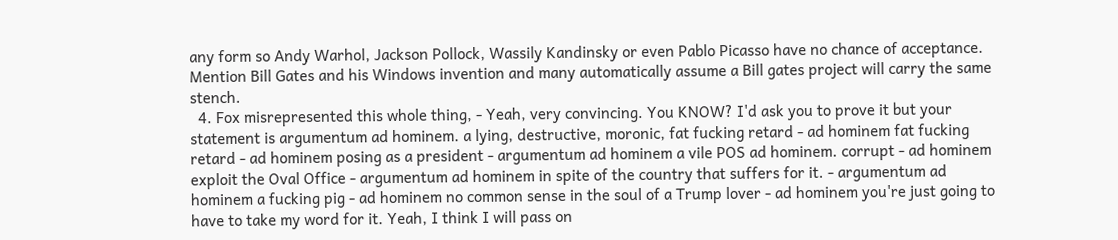any form so Andy Warhol, Jackson Pollock, Wassily Kandinsky or even Pablo Picasso have no chance of acceptance. Mention Bill Gates and his Windows invention and many automatically assume a Bill gates project will carry the same stench.
  4. Fox misrepresented this whole thing, - Yeah, very convincing. You KNOW? I'd ask you to prove it but your statement is argumentum ad hominem. a lying, destructive, moronic, fat fucking retard - ad hominem fat fucking retard - ad hominem posing as a president - argumentum ad hominem a vile POS ad hominem. corrupt - ad hominem exploit the Oval Office - argumentum ad hominem in spite of the country that suffers for it. - argumentum ad hominem a fucking pig - ad hominem no common sense in the soul of a Trump lover - ad hominem you're just going to have to take my word for it. Yeah, I think I will pass on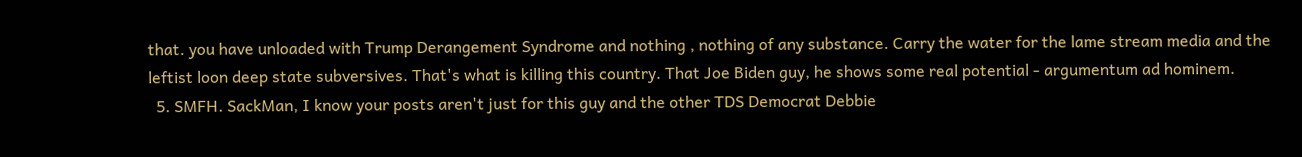that. you have unloaded with Trump Derangement Syndrome and nothing , nothing of any substance. Carry the water for the lame stream media and the leftist loon deep state subversives. That's what is killing this country. That Joe Biden guy, he shows some real potential - argumentum ad hominem.
  5. SMFH. SackMan, I know your posts aren't just for this guy and the other TDS Democrat Debbie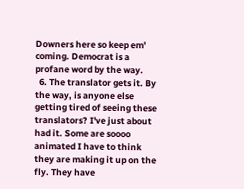Downers here so keep em' coming. Democrat is a profane word by the way.
  6. The translator gets it. By the way, is anyone else getting tired of seeing these translators? I've just about had it. Some are soooo animated I have to think they are making it up on the fly. They have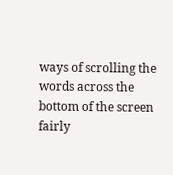ways of scrolling the words across the bottom of the screen fairly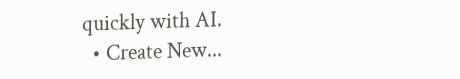quickly with AI.
  • Create New...